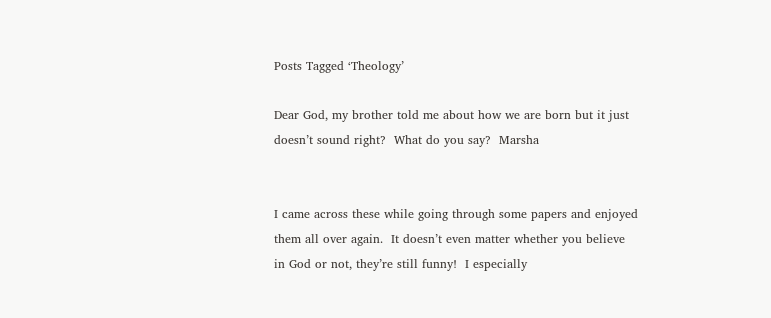Posts Tagged ‘Theology’

Dear God, my brother told me about how we are born but it just doesn’t sound right?  What do you say?  Marsha


I came across these while going through some papers and enjoyed them all over again.  It doesn’t even matter whether you believe in God or not, they’re still funny!  I especially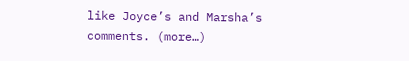like Joyce’s and Marsha’s comments. (more…)